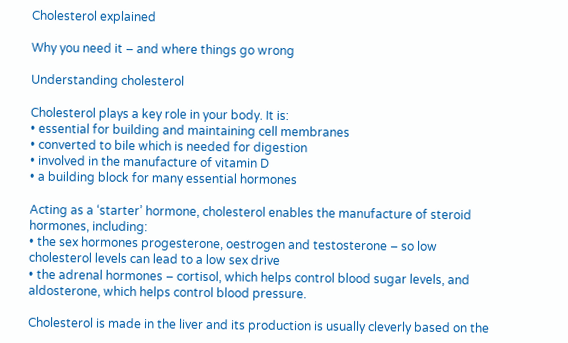Cholesterol explained

Why you need it – and where things go wrong

Understanding cholesterol

Cholesterol plays a key role in your body. It is:
• essential for building and maintaining cell membranes
• converted to bile which is needed for digestion
• involved in the manufacture of vitamin D
• a building block for many essential hormones

Acting as a ‘starter’ hormone, cholesterol enables the manufacture of steroid hormones, including:
• the sex hormones progesterone, oestrogen and testosterone – so low cholesterol levels can lead to a low sex drive
• the adrenal hormones – cortisol, which helps control blood sugar levels, and aldosterone, which helps control blood pressure.

Cholesterol is made in the liver and its production is usually cleverly based on the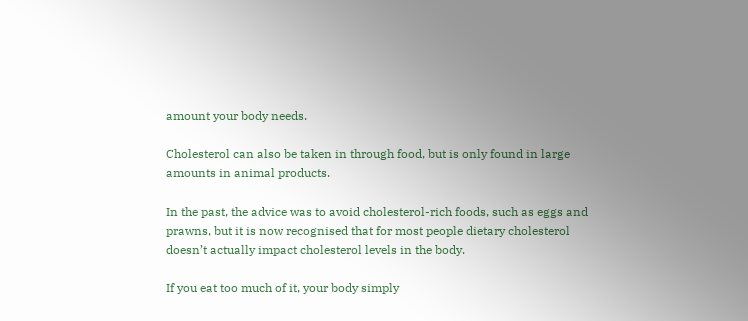amount your body needs.

Cholesterol can also be taken in through food, but is only found in large amounts in animal products.

In the past, the advice was to avoid cholesterol-rich foods, such as eggs and prawns, but it is now recognised that for most people dietary cholesterol doesn’t actually impact cholesterol levels in the body.

If you eat too much of it, your body simply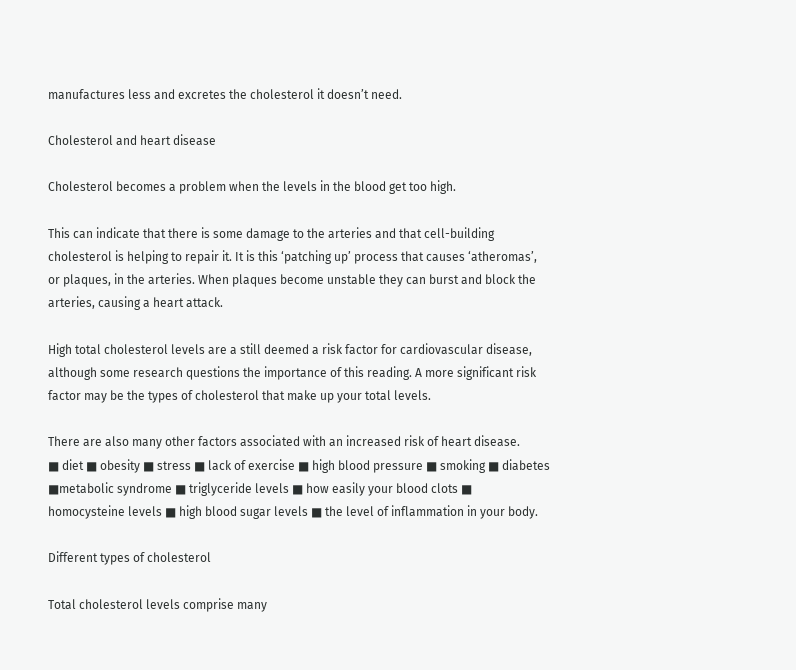manufactures less and excretes the cholesterol it doesn’t need.

Cholesterol and heart disease

Cholesterol becomes a problem when the levels in the blood get too high.

This can indicate that there is some damage to the arteries and that cell-building cholesterol is helping to repair it. It is this ‘patching up’ process that causes ‘atheromas’, or plaques, in the arteries. When plaques become unstable they can burst and block the arteries, causing a heart attack.

High total cholesterol levels are a still deemed a risk factor for cardiovascular disease, although some research questions the importance of this reading. A more significant risk factor may be the types of cholesterol that make up your total levels.

There are also many other factors associated with an increased risk of heart disease.
■ diet ■ obesity ■ stress ■ lack of exercise ■ high blood pressure ■ smoking ■ diabetes ■metabolic syndrome ■ triglyceride levels ■ how easily your blood clots ■ homocysteine levels ■ high blood sugar levels ■ the level of inflammation in your body.

Different types of cholesterol

Total cholesterol levels comprise many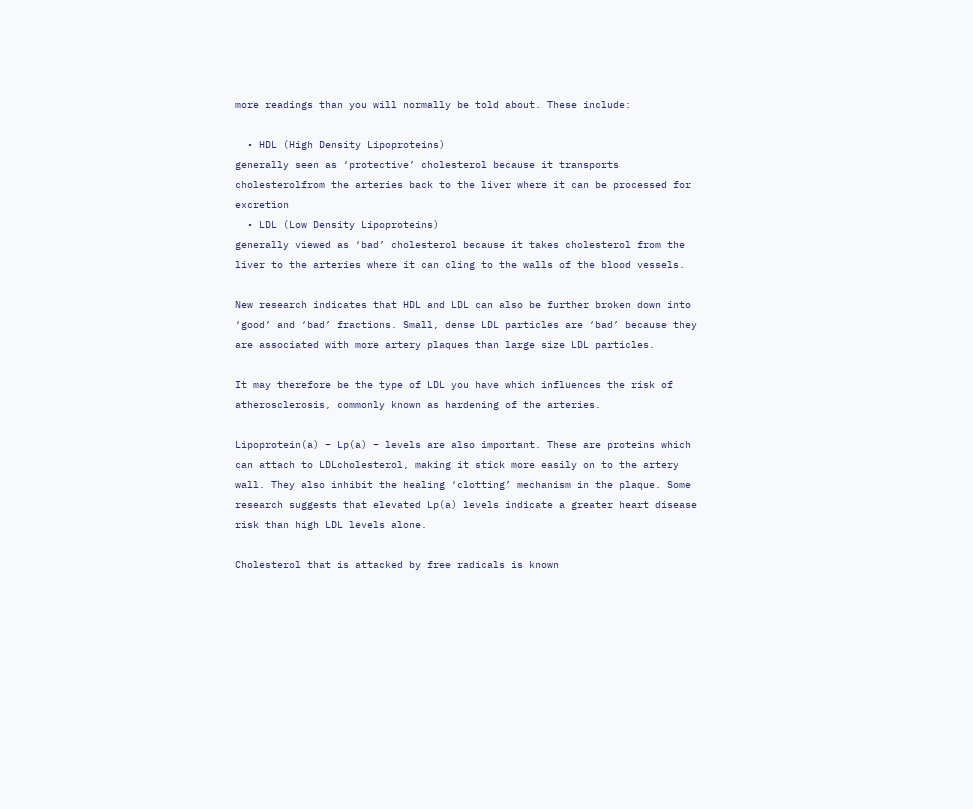more readings than you will normally be told about. These include:

  • HDL (High Density Lipoproteins)
generally seen as ‘protective’ cholesterol because it transports cholesterolfrom the arteries back to the liver where it can be processed for excretion
  • LDL (Low Density Lipoproteins)
generally viewed as ‘bad’ cholesterol because it takes cholesterol from the liver to the arteries where it can cling to the walls of the blood vessels.

New research indicates that HDL and LDL can also be further broken down into ‘good’ and ‘bad’ fractions. Small, dense LDL particles are ‘bad’ because they are associated with more artery plaques than large size LDL particles.

It may therefore be the type of LDL you have which influences the risk of atherosclerosis, commonly known as hardening of the arteries.

Lipoprotein(a) – Lp(a) – levels are also important. These are proteins which can attach to LDLcholesterol, making it stick more easily on to the artery wall. They also inhibit the healing ‘clotting’ mechanism in the plaque. Some research suggests that elevated Lp(a) levels indicate a greater heart disease risk than high LDL levels alone.

Cholesterol that is attacked by free radicals is known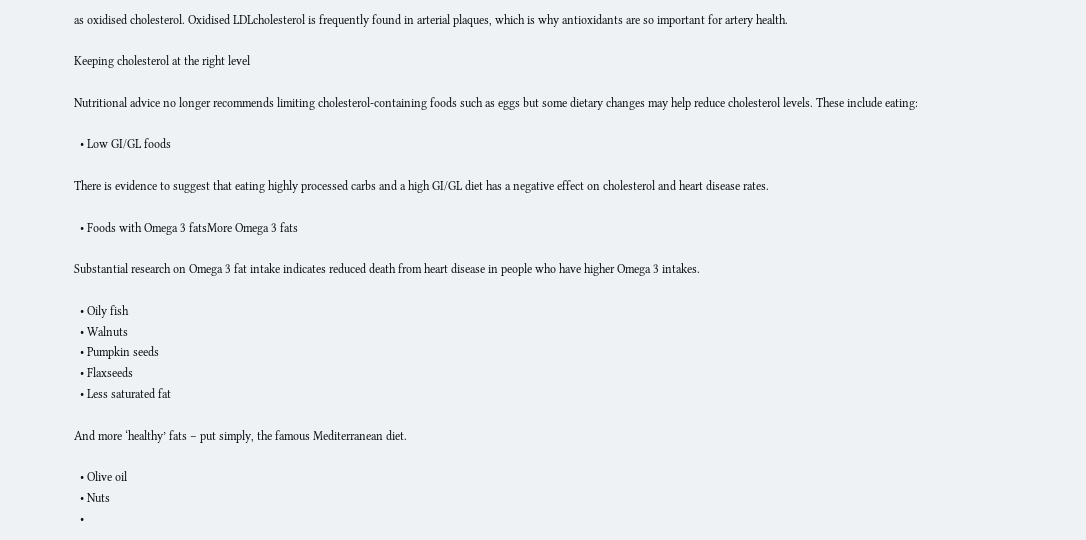as oxidised cholesterol. Oxidised LDLcholesterol is frequently found in arterial plaques, which is why antioxidants are so important for artery health.

Keeping cholesterol at the right level

Nutritional advice no longer recommends limiting cholesterol-containing foods such as eggs but some dietary changes may help reduce cholesterol levels. These include eating:

  • Low GI/GL foods

There is evidence to suggest that eating highly processed carbs and a high GI/GL diet has a negative effect on cholesterol and heart disease rates.

  • Foods with Omega 3 fatsMore Omega 3 fats

Substantial research on Omega 3 fat intake indicates reduced death from heart disease in people who have higher Omega 3 intakes.

  • Oily fish
  • Walnuts
  • Pumpkin seeds
  • Flaxseeds
  • Less saturated fat

And more ‘healthy’ fats – put simply, the famous Mediterranean diet.

  • Olive oil
  • Nuts
  •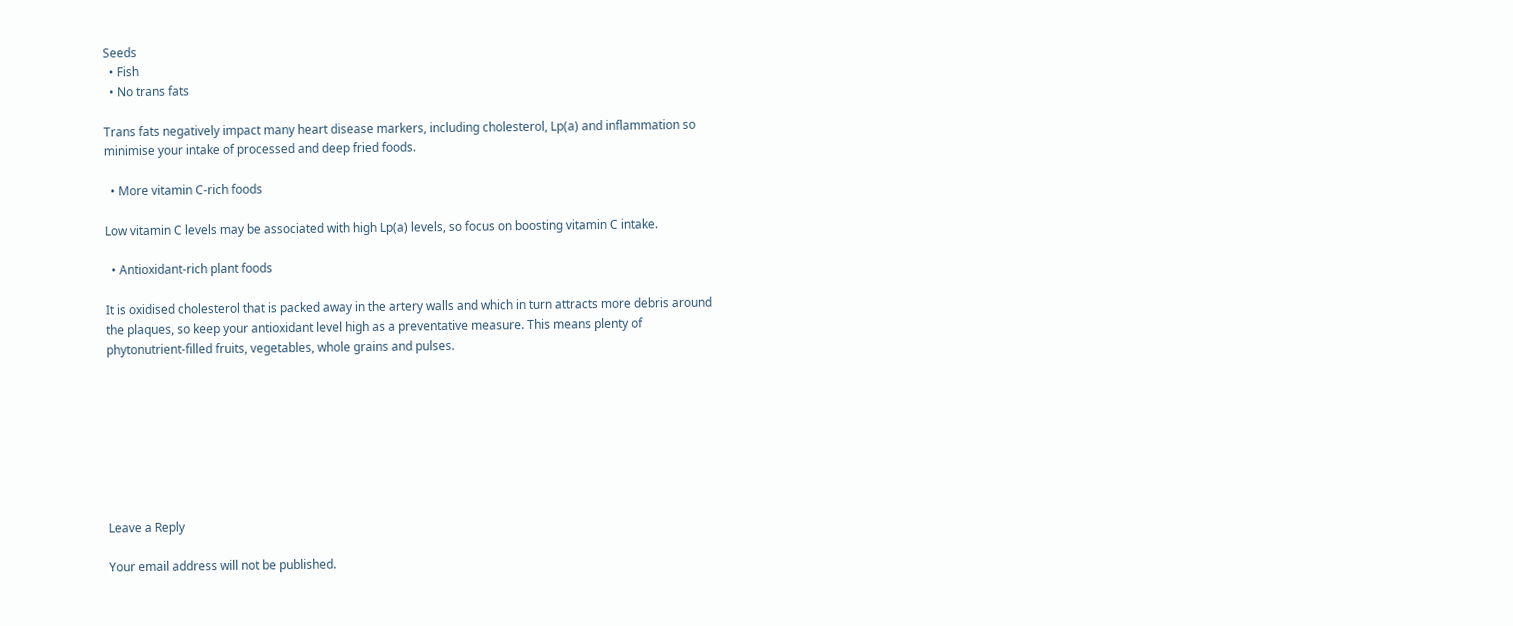Seeds
  • Fish
  • No trans fats

Trans fats negatively impact many heart disease markers, including cholesterol, Lp(a) and inflammation so minimise your intake of processed and deep fried foods.

  • More vitamin C-rich foods

Low vitamin C levels may be associated with high Lp(a) levels, so focus on boosting vitamin C intake.

  • Antioxidant-rich plant foods

It is oxidised cholesterol that is packed away in the artery walls and which in turn attracts more debris around the plaques, so keep your antioxidant level high as a preventative measure. This means plenty of phytonutrient-filled fruits, vegetables, whole grains and pulses.








Leave a Reply

Your email address will not be published.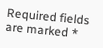Required fields are marked *